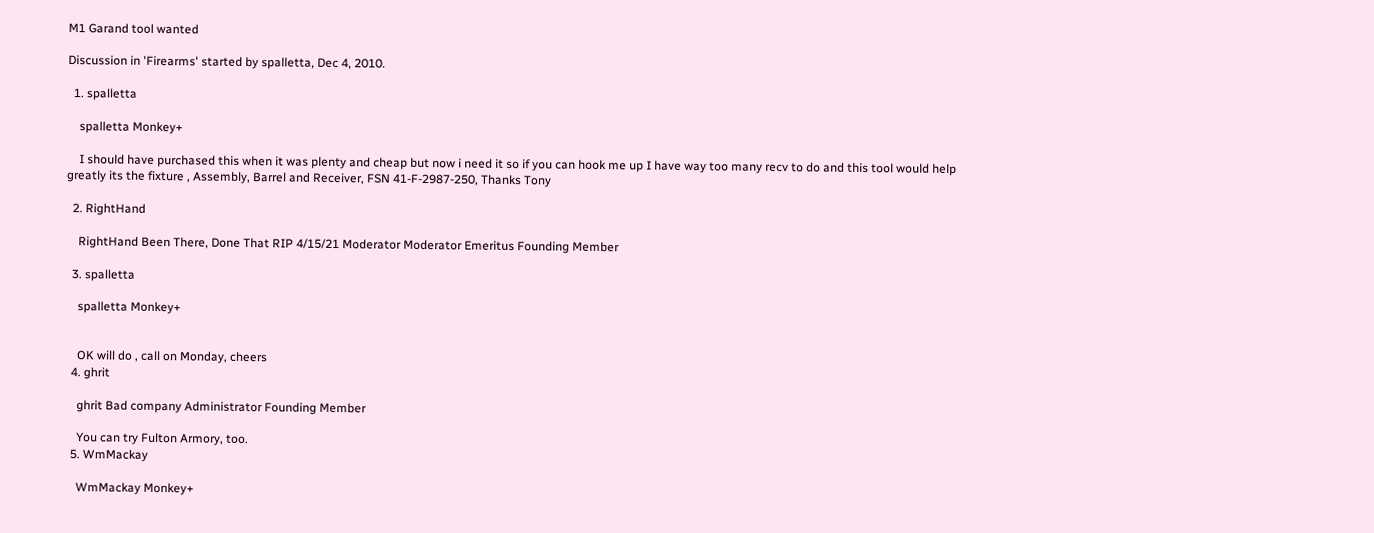M1 Garand tool wanted

Discussion in 'Firearms' started by spalletta, Dec 4, 2010.

  1. spalletta

    spalletta Monkey+

    I should have purchased this when it was plenty and cheap but now i need it so if you can hook me up I have way too many recv to do and this tool would help greatly its the fixture , Assembly, Barrel and Receiver, FSN 41-F-2987-250, Thanks Tony

  2. RightHand

    RightHand Been There, Done That RIP 4/15/21 Moderator Moderator Emeritus Founding Member

  3. spalletta

    spalletta Monkey+


    OK will do , call on Monday, cheers
  4. ghrit

    ghrit Bad company Administrator Founding Member

    You can try Fulton Armory, too.
  5. WmMackay

    WmMackay Monkey+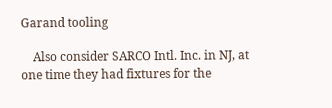Garand tooling

    Also consider SARCO Intl. Inc. in NJ, at one time they had fixtures for the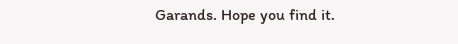Garands. Hope you find it.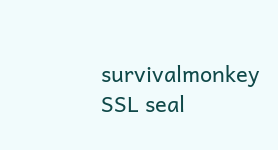survivalmonkey SSL seal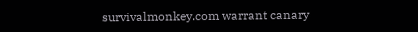survivalmonkey.com warrant canary